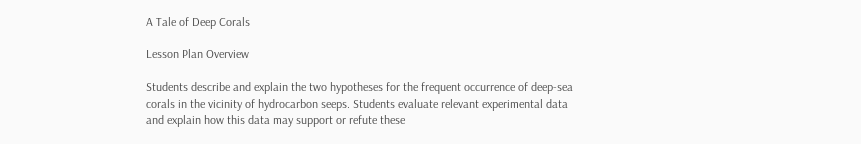A Tale of Deep Corals

Lesson Plan Overview

Students describe and explain the two hypotheses for the frequent occurrence of deep-sea corals in the vicinity of hydrocarbon seeps. Students evaluate relevant experimental data and explain how this data may support or refute these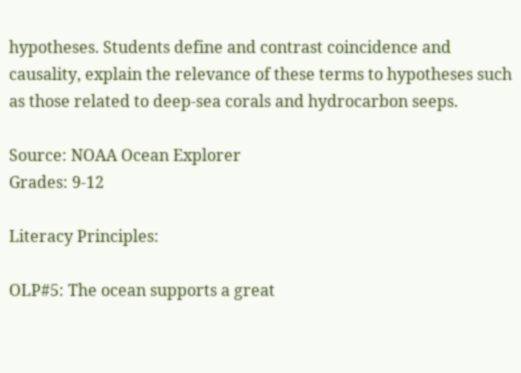hypotheses. Students define and contrast coincidence and causality, explain the relevance of these terms to hypotheses such as those related to deep-sea corals and hydrocarbon seeps.

Source: NOAA Ocean Explorer
Grades: 9-12

Literacy Principles:

OLP#5: The ocean supports a great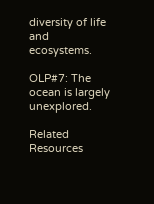diversity of life and ecosystems.

OLP#7: The ocean is largely unexplored.

Related Resources